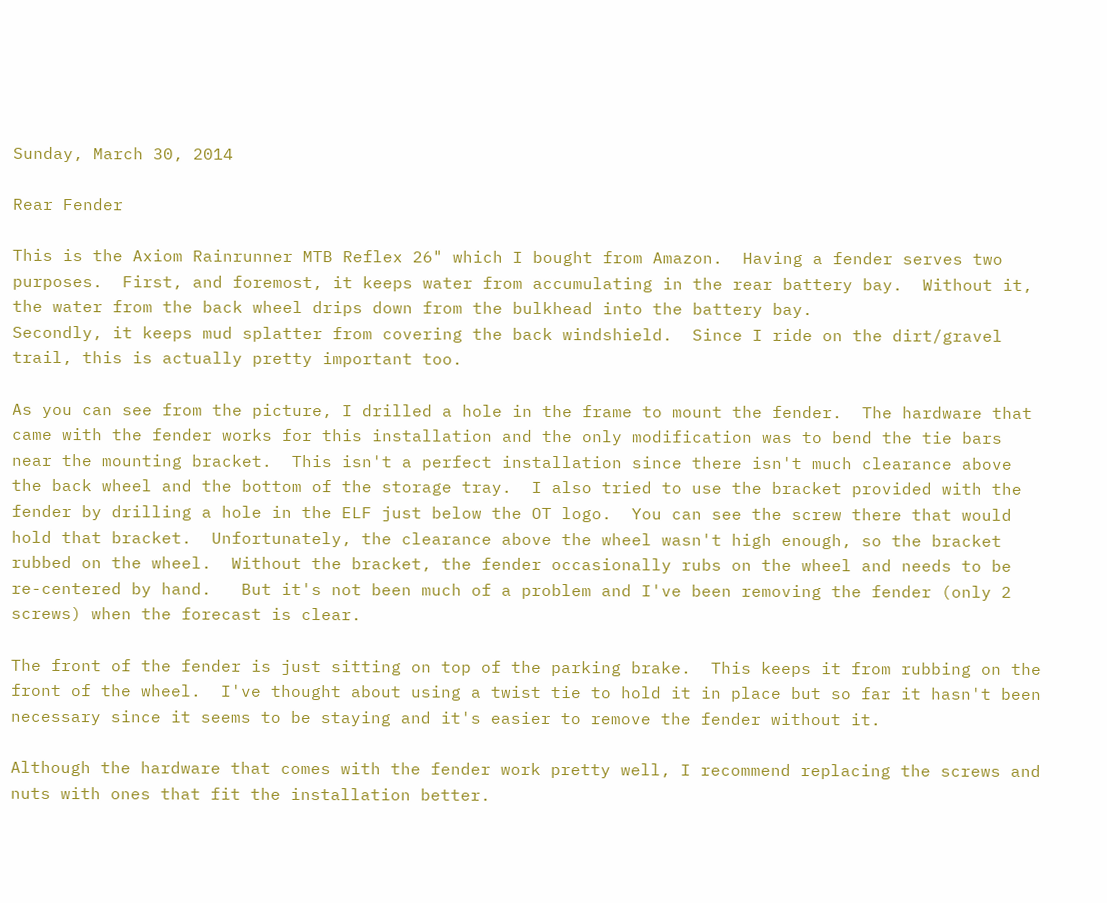Sunday, March 30, 2014

Rear Fender

This is the Axiom Rainrunner MTB Reflex 26" which I bought from Amazon.  Having a fender serves two purposes.  First, and foremost, it keeps water from accumulating in the rear battery bay.  Without it, the water from the back wheel drips down from the bulkhead into the battery bay.
Secondly, it keeps mud splatter from covering the back windshield.  Since I ride on the dirt/gravel trail, this is actually pretty important too.

As you can see from the picture, I drilled a hole in the frame to mount the fender.  The hardware that came with the fender works for this installation and the only modification was to bend the tie bars near the mounting bracket.  This isn't a perfect installation since there isn't much clearance above the back wheel and the bottom of the storage tray.  I also tried to use the bracket provided with the fender by drilling a hole in the ELF just below the OT logo.  You can see the screw there that would hold that bracket.  Unfortunately, the clearance above the wheel wasn't high enough, so the bracket rubbed on the wheel.  Without the bracket, the fender occasionally rubs on the wheel and needs to be re-centered by hand.   But it's not been much of a problem and I've been removing the fender (only 2 screws) when the forecast is clear.

The front of the fender is just sitting on top of the parking brake.  This keeps it from rubbing on the front of the wheel.  I've thought about using a twist tie to hold it in place but so far it hasn't been necessary since it seems to be staying and it's easier to remove the fender without it.

Although the hardware that comes with the fender work pretty well, I recommend replacing the screws and nuts with ones that fit the installation better.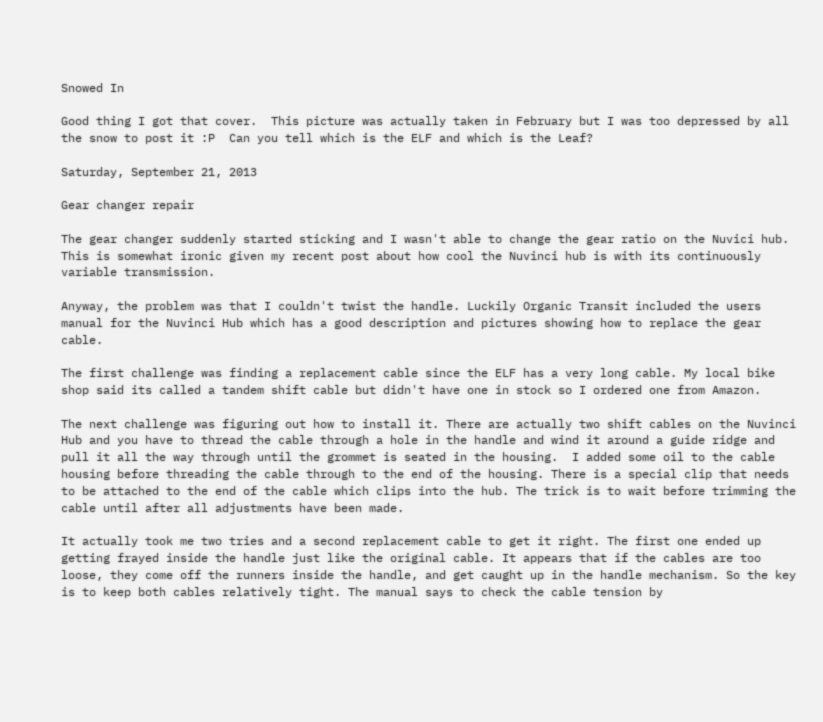Snowed In

Good thing I got that cover.  This picture was actually taken in February but I was too depressed by all the snow to post it :P  Can you tell which is the ELF and which is the Leaf?

Saturday, September 21, 2013

Gear changer repair

The gear changer suddenly started sticking and I wasn't able to change the gear ratio on the Nuvici hub. This is somewhat ironic given my recent post about how cool the Nuvinci hub is with its continuously variable transmission.

Anyway, the problem was that I couldn't twist the handle. Luckily Organic Transit included the users manual for the Nuvinci Hub which has a good description and pictures showing how to replace the gear cable.

The first challenge was finding a replacement cable since the ELF has a very long cable. My local bike shop said its called a tandem shift cable but didn't have one in stock so I ordered one from Amazon.

The next challenge was figuring out how to install it. There are actually two shift cables on the Nuvinci Hub and you have to thread the cable through a hole in the handle and wind it around a guide ridge and pull it all the way through until the grommet is seated in the housing.  I added some oil to the cable housing before threading the cable through to the end of the housing. There is a special clip that needs to be attached to the end of the cable which clips into the hub. The trick is to wait before trimming the cable until after all adjustments have been made.

It actually took me two tries and a second replacement cable to get it right. The first one ended up getting frayed inside the handle just like the original cable. It appears that if the cables are too loose, they come off the runners inside the handle, and get caught up in the handle mechanism. So the key is to keep both cables relatively tight. The manual says to check the cable tension by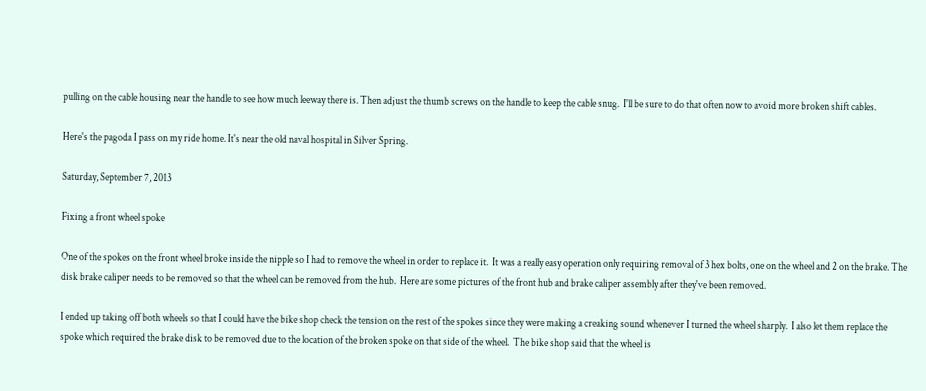pulling on the cable housing near the handle to see how much leeway there is. Then adjust the thumb screws on the handle to keep the cable snug.  I'll be sure to do that often now to avoid more broken shift cables.

Here's the pagoda I pass on my ride home. It's near the old naval hospital in Silver Spring.

Saturday, September 7, 2013

Fixing a front wheel spoke

One of the spokes on the front wheel broke inside the nipple so I had to remove the wheel in order to replace it.  It was a really easy operation only requiring removal of 3 hex bolts, one on the wheel and 2 on the brake. The disk brake caliper needs to be removed so that the wheel can be removed from the hub.  Here are some pictures of the front hub and brake caliper assembly after they've been removed.

I ended up taking off both wheels so that I could have the bike shop check the tension on the rest of the spokes since they were making a creaking sound whenever I turned the wheel sharply.  I also let them replace the spoke which required the brake disk to be removed due to the location of the broken spoke on that side of the wheel.  The bike shop said that the wheel is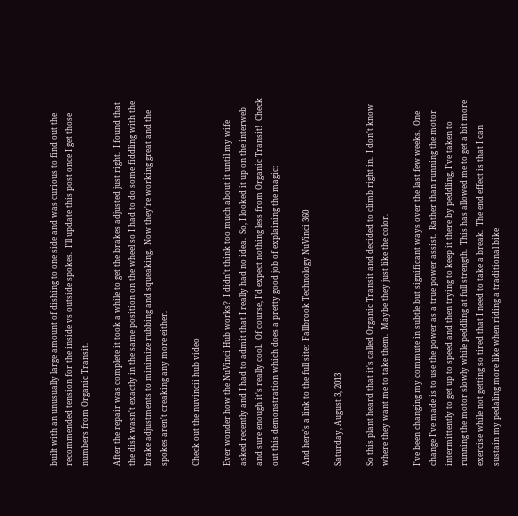built with an unusually large amount of dishing to one side and was curious to find out the recommended tension for the inside vs outside spokes.  I'll update this post once I get those numbers from Organic Transit.

After the repair was complete it took a while to get the brakes adjusted just right.  I found that the disk wasn't exactly in the same position on the wheel so I had to do some fiddling with the brake adjustments to minimize rubbing and squeaking.  Now they're working great and the spokes aren't creaking any more either.

Check out the nuvincii hub video

Ever wonder how the NuVinci Hub works?  I didn't think too much about it until my wife asked recently and I had to admit that I really had no idea.  So, I looked it up on the interweb and sure enough it's really cool.  Of course, I'd expect nothing less from Organic Transit!  Check out this demonstration which does a pretty good job of explaining the magic:

And here's a link to the full site:  Fallbrook Technology NuVinci 360

Saturday, August 3, 2013

So this plant heard that it's called Organic Transit and decided to climb right in.  I don't know where they want me to take them.  Maybe they just like the color.

I've been changing my commute in subtle but significant ways over the last few weeks.  One change I've made is to use the power as a true power assist.  Rather than running the motor intermittently to get up to speed and then trying to keep it there by peddling, I've taken to running the motor slowly while peddling at full strength.  This has allowed me to get a bit more exercise while not getting so tired that I need to take a break.  The end effect is that I can sustain my pedaling more like when riding a traditional bike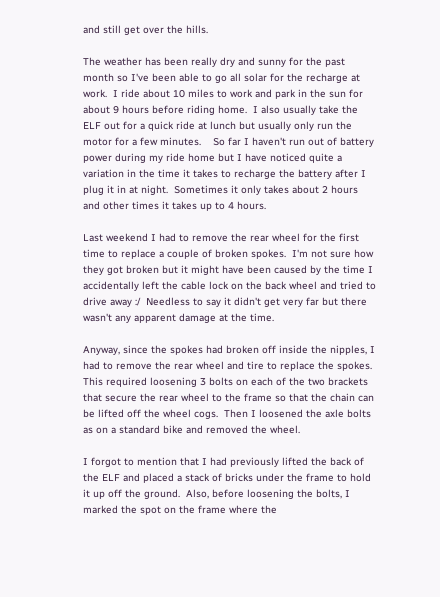and still get over the hills.

The weather has been really dry and sunny for the past month so I've been able to go all solar for the recharge at work.  I ride about 10 miles to work and park in the sun for about 9 hours before riding home.  I also usually take the ELF out for a quick ride at lunch but usually only run the motor for a few minutes.    So far I haven't run out of battery power during my ride home but I have noticed quite a variation in the time it takes to recharge the battery after I plug it in at night.  Sometimes it only takes about 2 hours and other times it takes up to 4 hours.

Last weekend I had to remove the rear wheel for the first time to replace a couple of broken spokes.  I'm not sure how they got broken but it might have been caused by the time I accidentally left the cable lock on the back wheel and tried to drive away :/  Needless to say it didn't get very far but there wasn't any apparent damage at the time.

Anyway, since the spokes had broken off inside the nipples, I had to remove the rear wheel and tire to replace the spokes.  This required loosening 3 bolts on each of the two brackets that secure the rear wheel to the frame so that the chain can be lifted off the wheel cogs.  Then I loosened the axle bolts as on a standard bike and removed the wheel.

I forgot to mention that I had previously lifted the back of the ELF and placed a stack of bricks under the frame to hold it up off the ground.  Also, before loosening the bolts, I marked the spot on the frame where the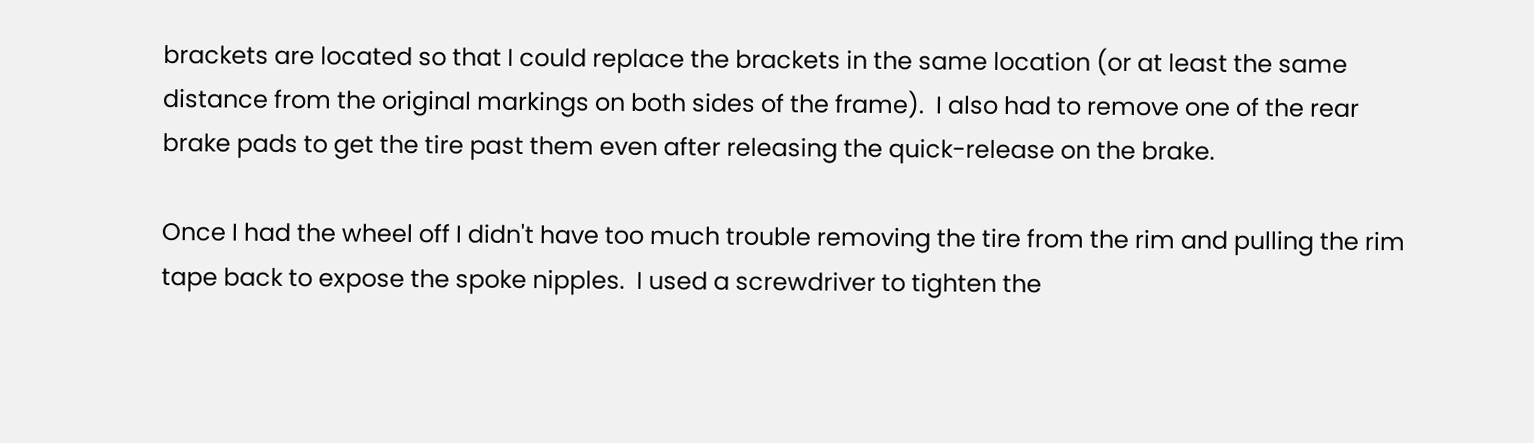brackets are located so that I could replace the brackets in the same location (or at least the same distance from the original markings on both sides of the frame).  I also had to remove one of the rear brake pads to get the tire past them even after releasing the quick-release on the brake.

Once I had the wheel off I didn't have too much trouble removing the tire from the rim and pulling the rim tape back to expose the spoke nipples.  I used a screwdriver to tighten the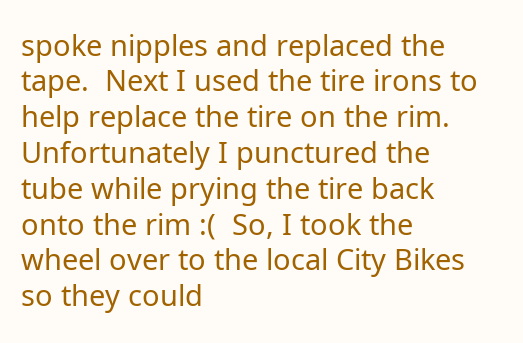spoke nipples and replaced the tape.  Next I used the tire irons to help replace the tire on the rim.  Unfortunately I punctured the tube while prying the tire back onto the rim :(  So, I took the wheel over to the local City Bikes so they could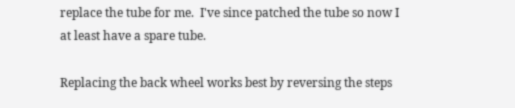replace the tube for me.  I've since patched the tube so now I at least have a spare tube.

Replacing the back wheel works best by reversing the steps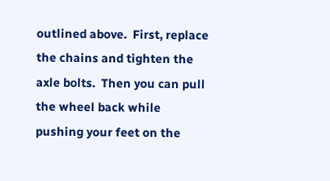outlined above.  First, replace the chains and tighten the axle bolts.  Then you can pull the wheel back while pushing your feet on the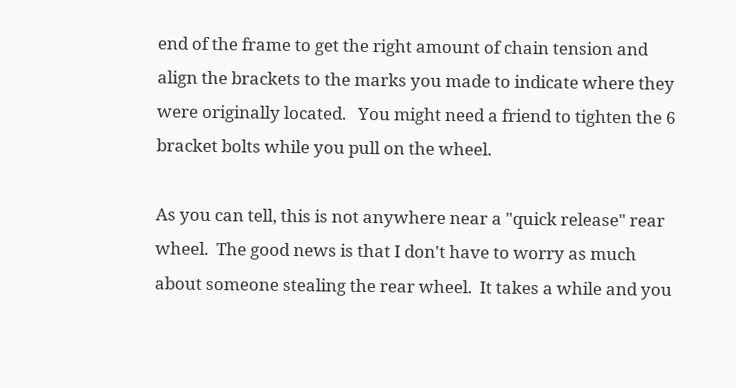end of the frame to get the right amount of chain tension and align the brackets to the marks you made to indicate where they were originally located.   You might need a friend to tighten the 6 bracket bolts while you pull on the wheel.

As you can tell, this is not anywhere near a "quick release" rear wheel.  The good news is that I don't have to worry as much about someone stealing the rear wheel.  It takes a while and you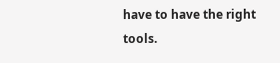have to have the right tools.